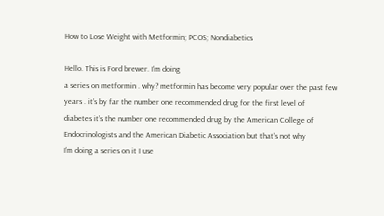How to Lose Weight with Metformin; PCOS; Nondiabetics

Hello. This is Ford brewer. I’m doing
a series on metformin . why? metformin has become very popular over the past few
years . it’s by far the number one recommended drug for the first level of
diabetes it’s the number one recommended drug by the American College of
Endocrinologists and the American Diabetic Association but that’s not why
I’m doing a series on it I use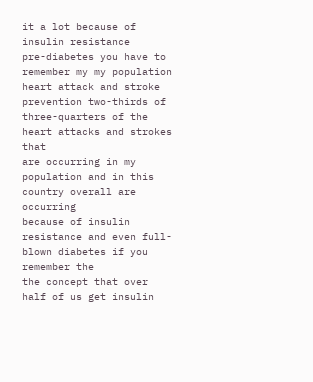it a lot because of insulin resistance
pre-diabetes you have to remember my my population heart attack and stroke
prevention two-thirds of three-quarters of the heart attacks and strokes that
are occurring in my population and in this country overall are occurring
because of insulin resistance and even full-blown diabetes if you remember the
the concept that over half of us get insulin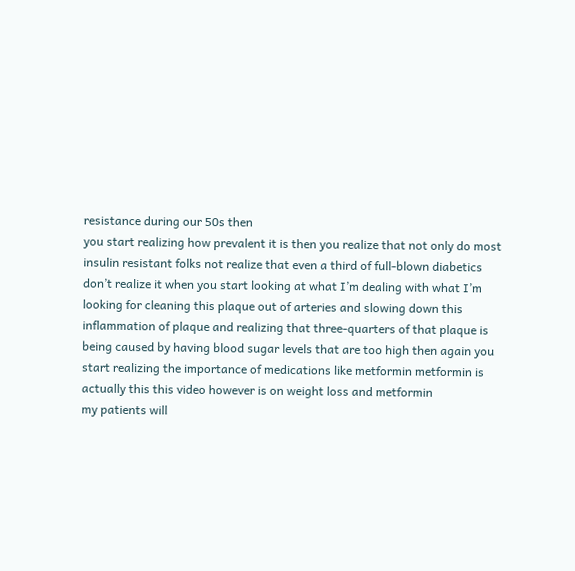resistance during our 50s then
you start realizing how prevalent it is then you realize that not only do most
insulin resistant folks not realize that even a third of full-blown diabetics
don’t realize it when you start looking at what I’m dealing with what I’m
looking for cleaning this plaque out of arteries and slowing down this
inflammation of plaque and realizing that three-quarters of that plaque is
being caused by having blood sugar levels that are too high then again you
start realizing the importance of medications like metformin metformin is
actually this this video however is on weight loss and metformin
my patients will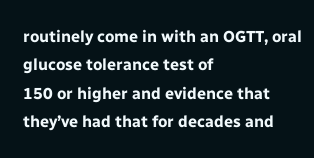routinely come in with an OGTT, oral glucose tolerance test of
150 or higher and evidence that they’ve had that for decades and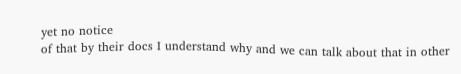yet no notice
of that by their docs I understand why and we can talk about that in other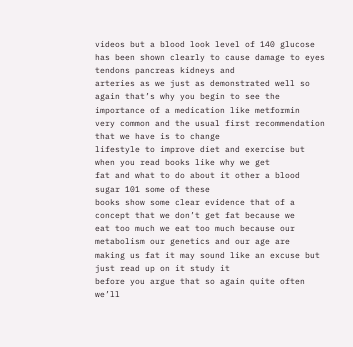videos but a blood look level of 140 glucose
has been shown clearly to cause damage to eyes tendons pancreas kidneys and
arteries as we just as demonstrated well so again that’s why you begin to see the
importance of a medication like metformin
very common and the usual first recommendation that we have is to change
lifestyle to improve diet and exercise but when you read books like why we get
fat and what to do about it other a blood sugar 101 some of these
books show some clear evidence that of a concept that we don’t get fat because we
eat too much we eat too much because our metabolism our genetics and our age are
making us fat it may sound like an excuse but just read up on it study it
before you argue that so again quite often we’ll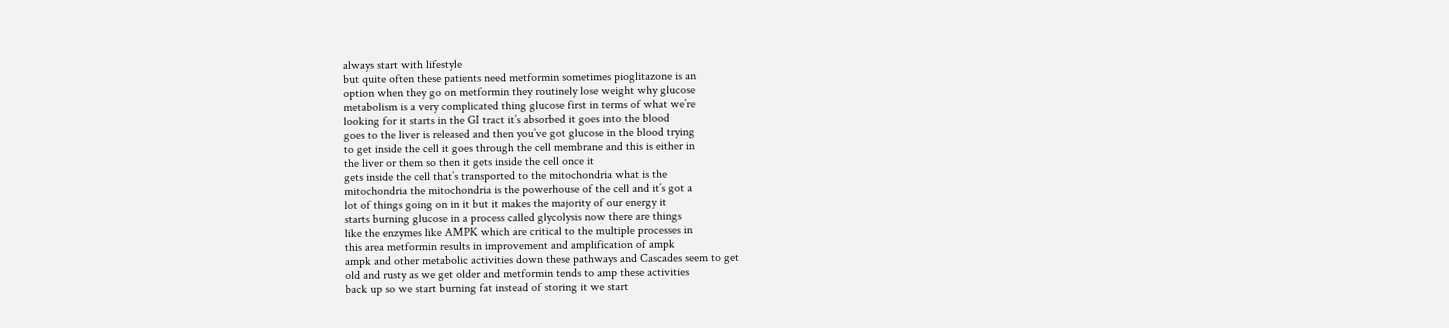always start with lifestyle
but quite often these patients need metformin sometimes pioglitazone is an
option when they go on metformin they routinely lose weight why glucose
metabolism is a very complicated thing glucose first in terms of what we’re
looking for it starts in the GI tract it’s absorbed it goes into the blood
goes to the liver is released and then you’ve got glucose in the blood trying
to get inside the cell it goes through the cell membrane and this is either in
the liver or them so then it gets inside the cell once it
gets inside the cell that’s transported to the mitochondria what is the
mitochondria the mitochondria is the powerhouse of the cell and it’s got a
lot of things going on in it but it makes the majority of our energy it
starts burning glucose in a process called glycolysis now there are things
like the enzymes like AMPK which are critical to the multiple processes in
this area metformin results in improvement and amplification of ampk
ampk and other metabolic activities down these pathways and Cascades seem to get
old and rusty as we get older and metformin tends to amp these activities
back up so we start burning fat instead of storing it we start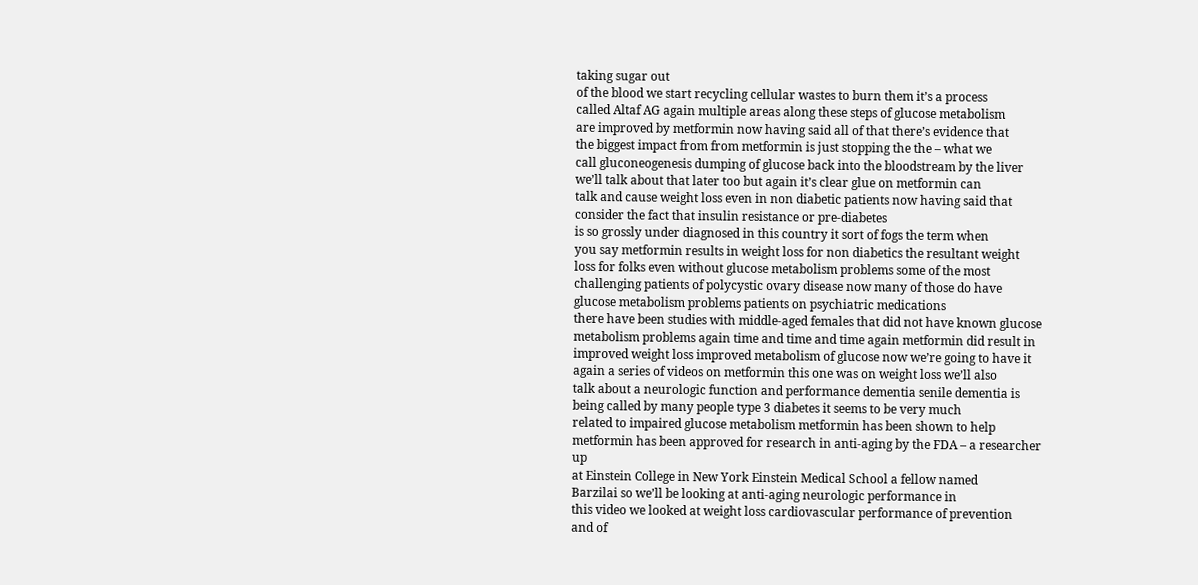taking sugar out
of the blood we start recycling cellular wastes to burn them it’s a process
called Altaf AG again multiple areas along these steps of glucose metabolism
are improved by metformin now having said all of that there’s evidence that
the biggest impact from from metformin is just stopping the the – what we
call gluconeogenesis dumping of glucose back into the bloodstream by the liver
we’ll talk about that later too but again it’s clear glue on metformin can
talk and cause weight loss even in non diabetic patients now having said that
consider the fact that insulin resistance or pre-diabetes
is so grossly under diagnosed in this country it sort of fogs the term when
you say metformin results in weight loss for non diabetics the resultant weight
loss for folks even without glucose metabolism problems some of the most
challenging patients of polycystic ovary disease now many of those do have
glucose metabolism problems patients on psychiatric medications
there have been studies with middle-aged females that did not have known glucose
metabolism problems again time and time and time again metformin did result in
improved weight loss improved metabolism of glucose now we’re going to have it
again a series of videos on metformin this one was on weight loss we’ll also
talk about a neurologic function and performance dementia senile dementia is
being called by many people type 3 diabetes it seems to be very much
related to impaired glucose metabolism metformin has been shown to help
metformin has been approved for research in anti-aging by the FDA – a researcher up
at Einstein College in New York Einstein Medical School a fellow named
Barzilai so we’ll be looking at anti-aging neurologic performance in
this video we looked at weight loss cardiovascular performance of prevention
and of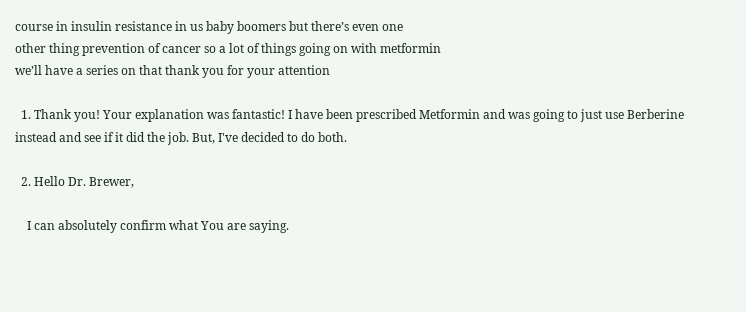course in insulin resistance in us baby boomers but there’s even one
other thing prevention of cancer so a lot of things going on with metformin
we’ll have a series on that thank you for your attention

  1. Thank you! Your explanation was fantastic! I have been prescribed Metformin and was going to just use Berberine instead and see if it did the job. But, I've decided to do both.

  2. Hello Dr. Brewer,

    I can absolutely confirm what You are saying.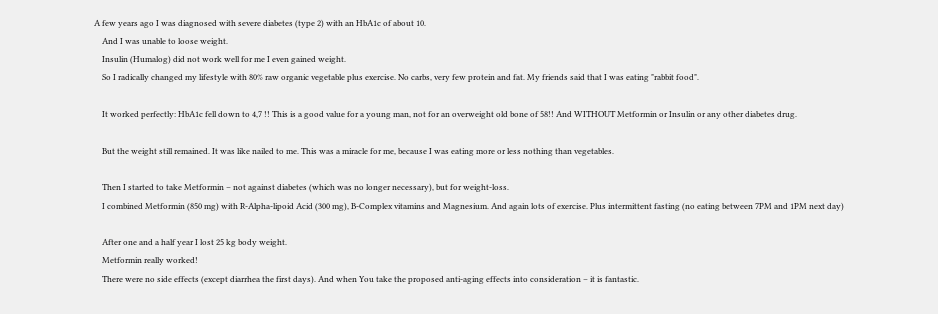A few years ago I was diagnosed with severe diabetes (type 2) with an HbA1c of about 10.
    And I was unable to loose weight.
    Insulin (Humalog) did not work well for me I even gained weight.
    So I radically changed my lifestyle with 80% raw organic vegetable plus exercise. No carbs, very few protein and fat. My friends said that I was eating "rabbit food".

    It worked perfectly: HbA1c fell down to 4,7 !! This is a good value for a young man, not for an overweight old bone of 58!! And WITHOUT Metformin or Insulin or any other diabetes drug.

    But the weight still remained. It was like nailed to me. This was a miracle for me, because I was eating more or less nothing than vegetables.

    Then I started to take Metformin – not against diabetes (which was no longer necessary), but for weight-loss.
    I combined Metformin (850 mg) with R-Alpha-lipoid Acid (300 mg), B-Complex vitamins and Magnesium. And again lots of exercise. Plus intermittent fasting (no eating between 7PM and 1PM next day)

    After one and a half year I lost 25 kg body weight.
    Metformin really worked!
    There were no side effects (except diarrhea the first days). And when You take the proposed anti-aging effects into consideration – it is fantastic.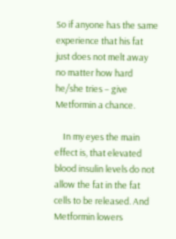So if anyone has the same experience that his fat just does not melt away no matter how hard he/she tries – give Metformin a chance.

    In my eyes the main effect is, that elevated blood insulin levels do not allow the fat in the fat cells to be released. And Metformin lowers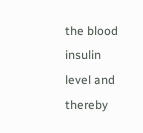the blood insulin level and thereby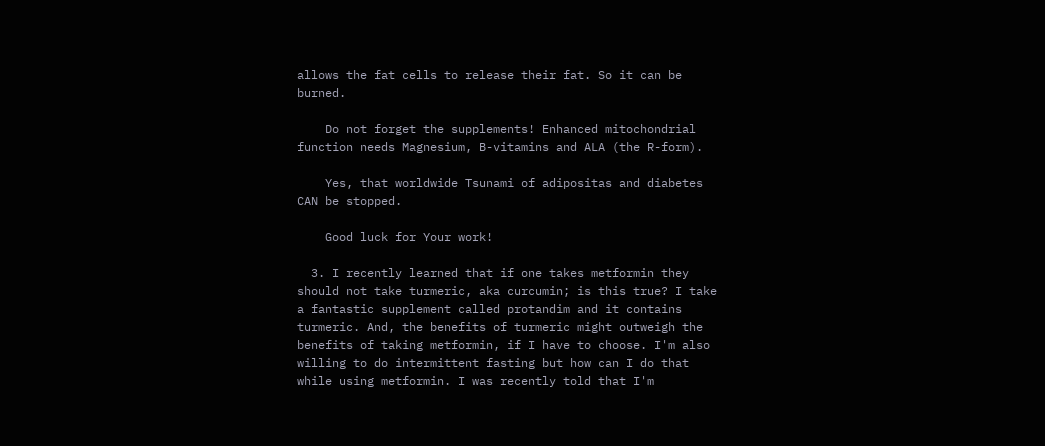allows the fat cells to release their fat. So it can be burned.

    Do not forget the supplements! Enhanced mitochondrial function needs Magnesium, B-vitamins and ALA (the R-form).

    Yes, that worldwide Tsunami of adipositas and diabetes CAN be stopped.

    Good luck for Your work!

  3. I recently learned that if one takes metformin they should not take turmeric, aka curcumin; is this true? I take a fantastic supplement called protandim and it contains turmeric. And, the benefits of turmeric might outweigh the benefits of taking metformin, if I have to choose. I'm also willing to do intermittent fasting but how can I do that while using metformin. I was recently told that I'm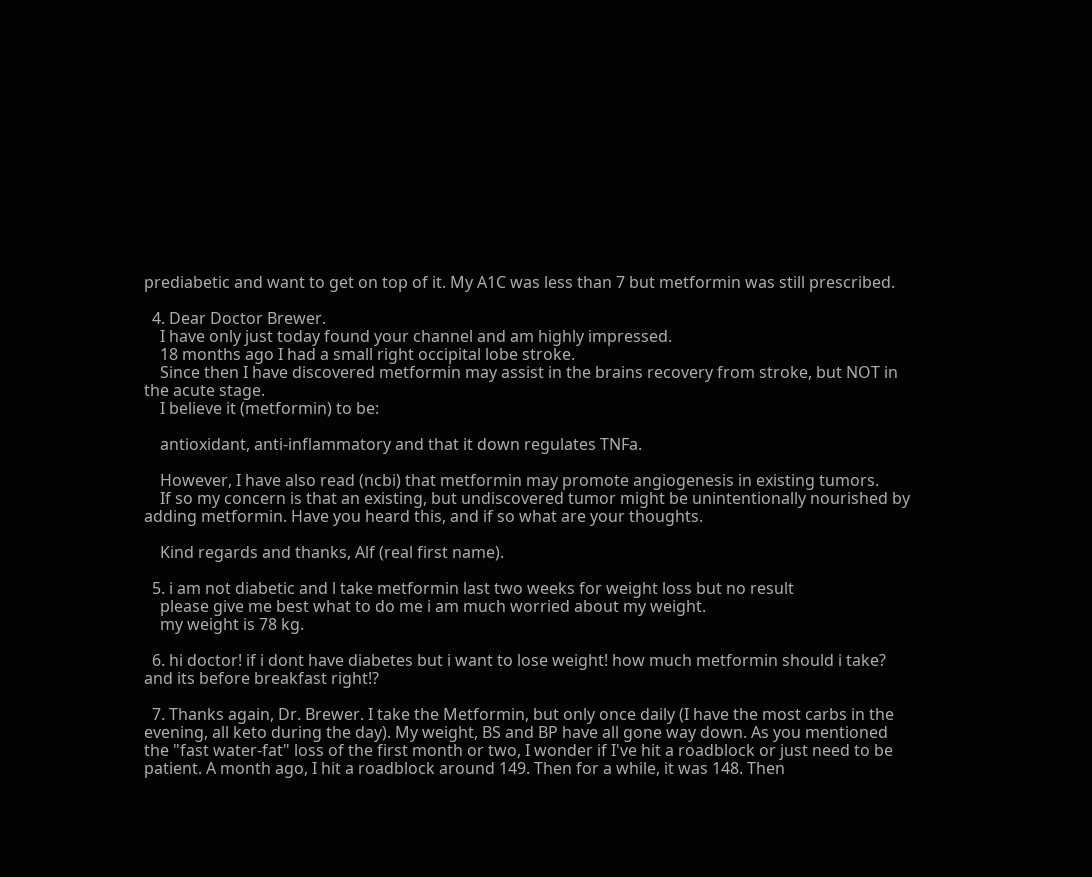prediabetic and want to get on top of it. My A1C was less than 7 but metformin was still prescribed.

  4. Dear Doctor Brewer.
    I have only just today found your channel and am highly impressed.
    18 months ago I had a small right occipital lobe stroke.
    Since then I have discovered metformin may assist in the brains recovery from stroke, but NOT in the acute stage.
    I believe it (metformin) to be:

    antioxidant, anti-inflammatory and that it down regulates TNFa.

    However, I have also read (ncbi) that metformin may promote angiogenesis in existing tumors.
    If so my concern is that an existing, but undiscovered tumor might be unintentionally nourished by adding metformin. Have you heard this, and if so what are your thoughts.

    Kind regards and thanks, Alf (real first name).

  5. i am not diabetic and l take metformin last two weeks for weight loss but no result
    please give me best what to do me i am much worried about my weight.
    my weight is 78 kg.

  6. hi doctor! if i dont have diabetes but i want to lose weight! how much metformin should i take? and its before breakfast right!?

  7. Thanks again, Dr. Brewer. I take the Metformin, but only once daily (I have the most carbs in the evening, all keto during the day). My weight, BS and BP have all gone way down. As you mentioned the "fast water-fat" loss of the first month or two, I wonder if I've hit a roadblock or just need to be patient. A month ago, I hit a roadblock around 149. Then for a while, it was 148. Then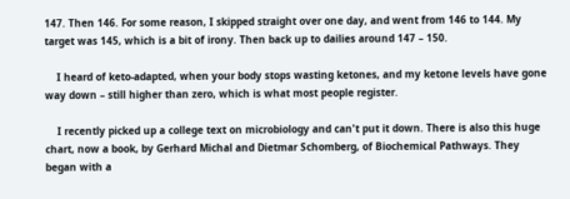147. Then 146. For some reason, I skipped straight over one day, and went from 146 to 144. My target was 145, which is a bit of irony. Then back up to dailies around 147 – 150.

    I heard of keto-adapted, when your body stops wasting ketones, and my ketone levels have gone way down – still higher than zero, which is what most people register.

    I recently picked up a college text on microbiology and can't put it down. There is also this huge chart, now a book, by Gerhard Michal and Dietmar Schomberg, of Biochemical Pathways. They began with a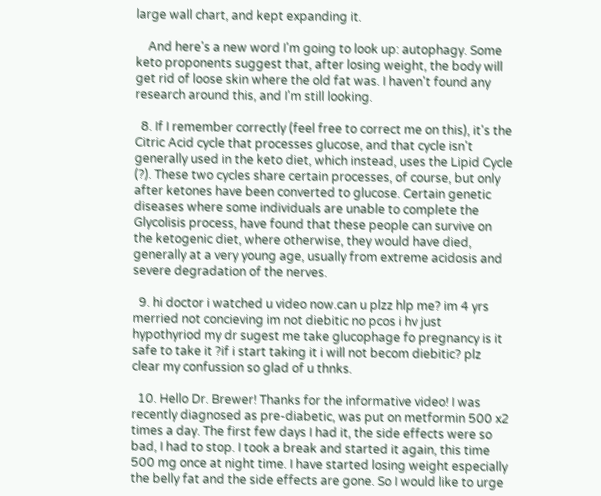large wall chart, and kept expanding it.

    And here's a new word I'm going to look up: autophagy. Some keto proponents suggest that, after losing weight, the body will get rid of loose skin where the old fat was. I haven't found any research around this, and I'm still looking.

  8. If I remember correctly (feel free to correct me on this), it's the Citric Acid cycle that processes glucose, and that cycle isn't generally used in the keto diet, which instead, uses the Lipid Cycle (?). These two cycles share certain processes, of course, but only after ketones have been converted to glucose. Certain genetic diseases where some individuals are unable to complete the Glycolisis process, have found that these people can survive on the ketogenic diet, where otherwise, they would have died, generally at a very young age, usually from extreme acidosis and severe degradation of the nerves.

  9. hi doctor i watched u video now.can u plzz hlp me? im 4 yrs merried not concieving im not diebitic no pcos i hv just hypothyriod my dr sugest me take glucophage fo pregnancy is it safe to take it ?if i start taking it i will not becom diebitic? plz clear my confussion so glad of u thnks.

  10. Hello Dr. Brewer! Thanks for the informative video! I was recently diagnosed as pre-diabetic, was put on metformin 500 x2 times a day. The first few days I had it, the side effects were so bad, I had to stop. I took a break and started it again, this time 500 mg once at night time. I have started losing weight especially the belly fat and the side effects are gone. So I would like to urge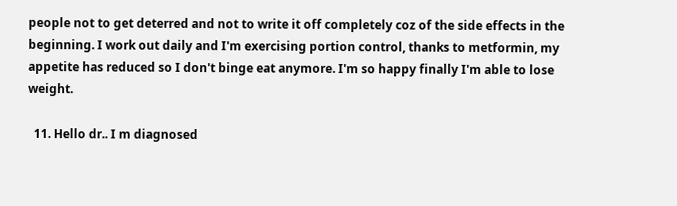people not to get deterred and not to write it off completely coz of the side effects in the beginning. I work out daily and I'm exercising portion control, thanks to metformin, my appetite has reduced so I don't binge eat anymore. I'm so happy finally I'm able to lose weight.

  11. Hello dr.. I m diagnosed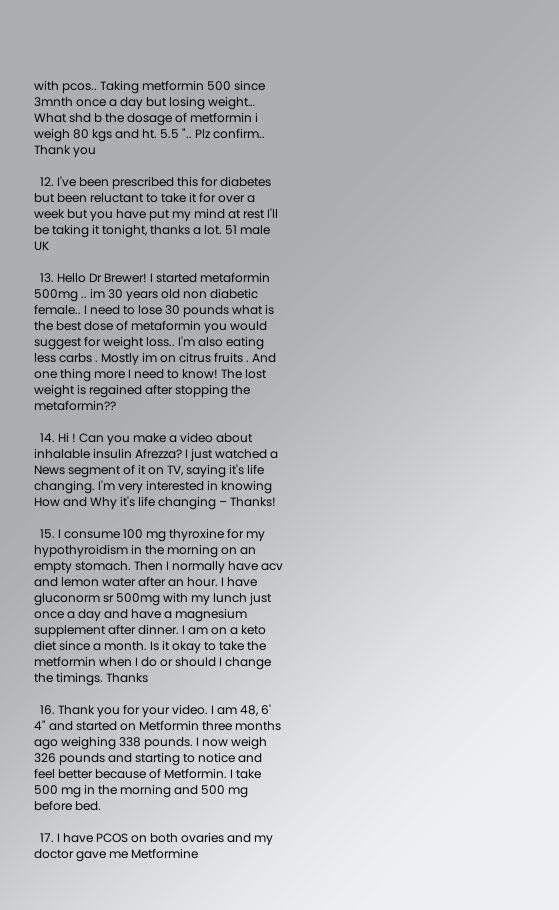with pcos.. Taking metformin 500 since 3mnth once a day but losing weight… What shd b the dosage of metformin i weigh 80 kgs and ht. 5.5 ".. Plz confirm.. Thank you

  12. I've been prescribed this for diabetes but been reluctant to take it for over a week but you have put my mind at rest I'll be taking it tonight, thanks a lot. 51 male UK

  13. Hello Dr Brewer! I started metaformin 500mg .. im 30 years old non diabetic female.. I need to lose 30 pounds what is the best dose of metaformin you would suggest for weight loss.. I'm also eating less carbs . Mostly im on citrus fruits . And one thing more I need to know! The lost weight is regained after stopping the metaformin??

  14. Hi ! Can you make a video about inhalable insulin Afrezza? I just watched a News segment of it on TV, saying it's life changing. I'm very interested in knowing How and Why it's life changing – Thanks!

  15. I consume 100 mg thyroxine for my hypothyroidism in the morning on an empty stomach. Then I normally have acv and lemon water after an hour. I have gluconorm sr 500mg with my lunch just once a day and have a magnesium supplement after dinner. I am on a keto diet since a month. Is it okay to take the metformin when I do or should I change the timings. Thanks

  16. Thank you for your video. I am 48, 6' 4" and started on Metformin three months ago weighing 338 pounds. I now weigh 326 pounds and starting to notice and feel better because of Metformin. I take 500 mg in the morning and 500 mg before bed.

  17. I have PCOS on both ovaries and my doctor gave me Metformine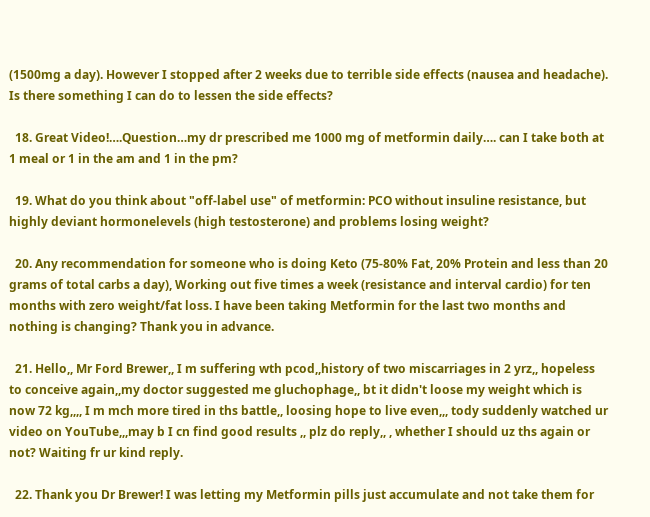(1500mg a day). However I stopped after 2 weeks due to terrible side effects (nausea and headache). Is there something I can do to lessen the side effects?

  18. Great Video!….Question…my dr prescribed me 1000 mg of metformin daily…. can I take both at 1 meal or 1 in the am and 1 in the pm?

  19. What do you think about "off-label use" of metformin: PCO without insuline resistance, but highly deviant hormonelevels (high testosterone) and problems losing weight?

  20. Any recommendation for someone who is doing Keto (75-80% Fat, 20% Protein and less than 20 grams of total carbs a day), Working out five times a week (resistance and interval cardio) for ten months with zero weight/fat loss. I have been taking Metformin for the last two months and nothing is changing? Thank you in advance.

  21. Hello,, Mr Ford Brewer,, I m suffering wth pcod,,history of two miscarriages in 2 yrz,, hopeless to conceive again,,my doctor suggested me gluchophage,, bt it didn't loose my weight which is now 72 kg,,,, I m mch more tired in ths battle,, loosing hope to live even,,, tody suddenly watched ur video on YouTube,,,may b I cn find good results ,, plz do reply,, , whether I should uz ths again or not? Waiting fr ur kind reply.

  22. Thank you Dr Brewer! I was letting my Metformin pills just accumulate and not take them for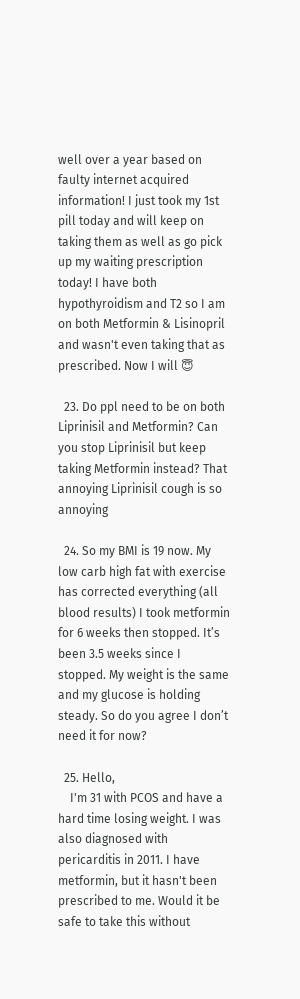well over a year based on faulty internet acquired information! I just took my 1st pill today and will keep on taking them as well as go pick up my waiting prescription today! I have both hypothyroidism and T2 so I am on both Metformin & Lisinopril and wasn't even taking that as prescribed. Now I will 😇

  23. Do ppl need to be on both Liprinisil and Metformin? Can you stop Liprinisil but keep taking Metformin instead? That annoying Liprinisil cough is so annoying

  24. So my BMI is 19 now. My low carb high fat with exercise has corrected everything (all blood results) I took metformin for 6 weeks then stopped. It’s been 3.5 weeks since I stopped. My weight is the same and my glucose is holding steady. So do you agree I don’t need it for now?

  25. Hello,
    I'm 31 with PCOS and have a hard time losing weight. I was also diagnosed with pericarditis in 2011. I have metformin, but it hasn't been prescribed to me. Would it be safe to take this without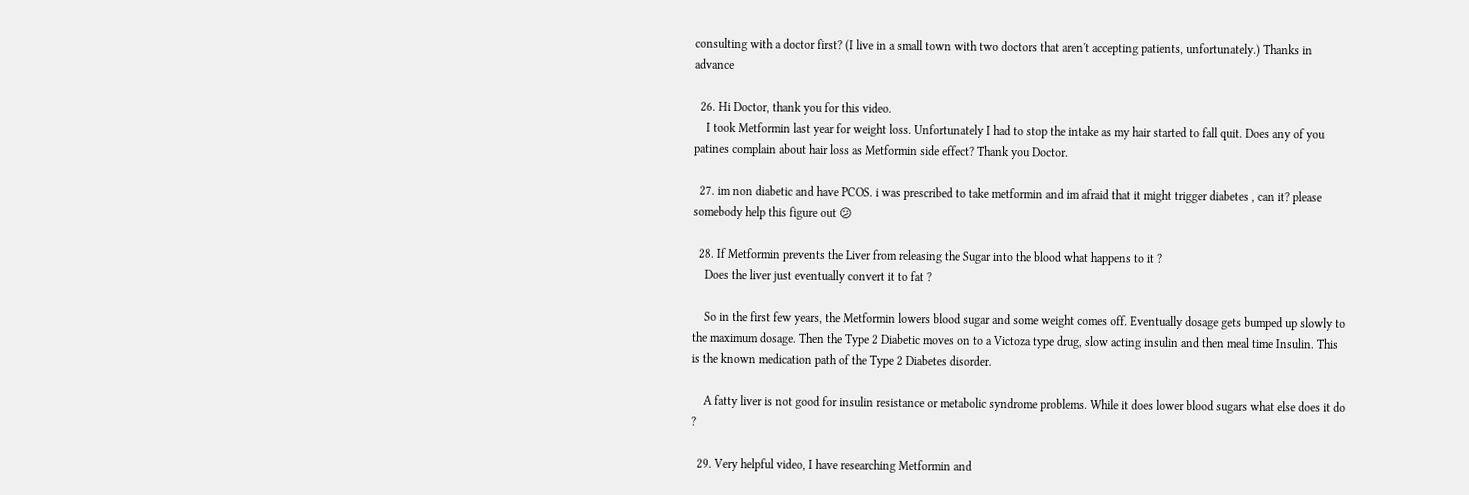consulting with a doctor first? (I live in a small town with two doctors that aren't accepting patients, unfortunately.) Thanks in advance

  26. Hi Doctor, thank you for this video.
    I took Metformin last year for weight loss. Unfortunately I had to stop the intake as my hair started to fall quit. Does any of you patines complain about hair loss as Metformin side effect? Thank you Doctor.

  27. im non diabetic and have PCOS. i was prescribed to take metformin and im afraid that it might trigger diabetes , can it? please somebody help this figure out 😕

  28. If Metformin prevents the Liver from releasing the Sugar into the blood what happens to it ?
    Does the liver just eventually convert it to fat ?

    So in the first few years, the Metformin lowers blood sugar and some weight comes off. Eventually dosage gets bumped up slowly to the maximum dosage. Then the Type 2 Diabetic moves on to a Victoza type drug, slow acting insulin and then meal time Insulin. This is the known medication path of the Type 2 Diabetes disorder.

    A fatty liver is not good for insulin resistance or metabolic syndrome problems. While it does lower blood sugars what else does it do ?

  29. Very helpful video, I have researching Metformin and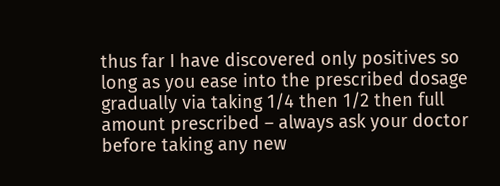thus far I have discovered only positives so long as you ease into the prescribed dosage gradually via taking 1/4 then 1/2 then full amount prescribed – always ask your doctor before taking any new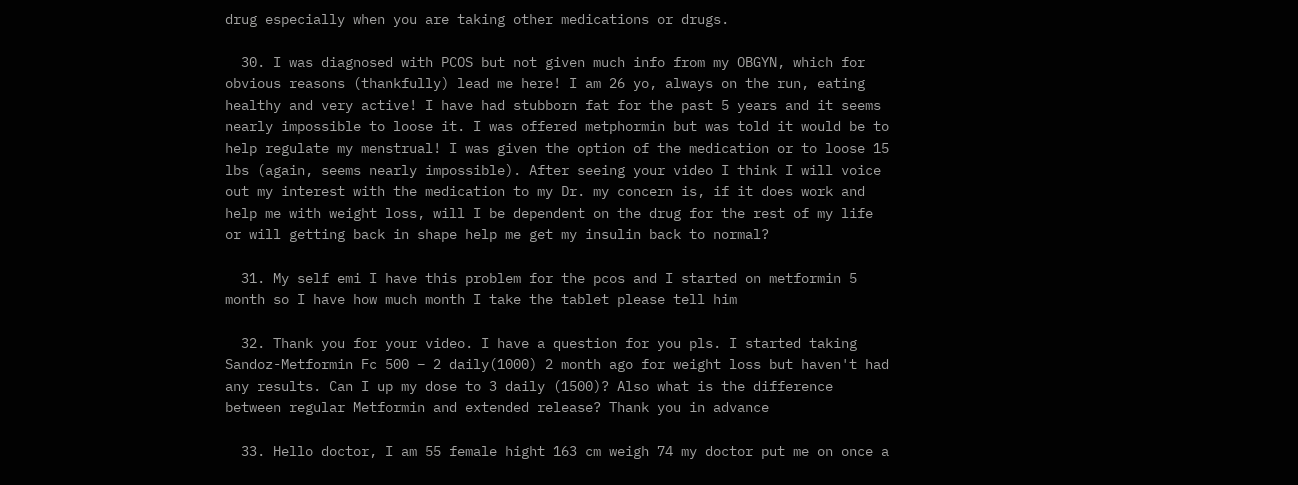drug especially when you are taking other medications or drugs.

  30. I was diagnosed with PCOS but not given much info from my OBGYN, which for obvious reasons (thankfully) lead me here! I am 26 yo, always on the run, eating healthy and very active! I have had stubborn fat for the past 5 years and it seems nearly impossible to loose it. I was offered metphormin but was told it would be to help regulate my menstrual! I was given the option of the medication or to loose 15 lbs (again, seems nearly impossible). After seeing your video I think I will voice out my interest with the medication to my Dr. my concern is, if it does work and help me with weight loss, will I be dependent on the drug for the rest of my life or will getting back in shape help me get my insulin back to normal?

  31. My self emi I have this problem for the pcos and I started on metformin 5 month so I have how much month I take the tablet please tell him

  32. Thank you for your video. I have a question for you pls. I started taking Sandoz-Metformin Fc 500 – 2 daily(1000) 2 month ago for weight loss but haven't had any results. Can I up my dose to 3 daily (1500)? Also what is the difference between regular Metformin and extended release? Thank you in advance

  33. Hello doctor, I am 55 female hight 163 cm weigh 74 my doctor put me on once a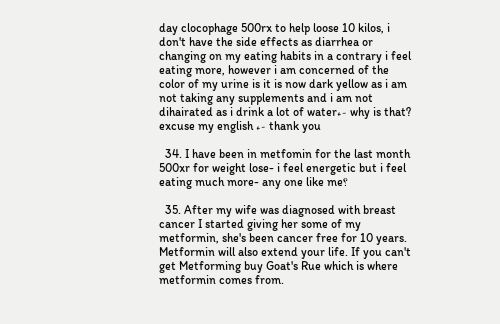day clocophage 500rx to help loose 10 kilos, i don't have the side effects as diarrhea or changing on my eating habits in a contrary i feel eating more, however i am concerned of the color of my urine is it is now dark yellow as i am not taking any supplements and i am not dihairated as i drink a lot of waterء- why is that? excuse my english ء- thank you

  34. I have been in metfomin for the last month 500xr for weight lose- i feel energetic but i feel eating much more- any one like me؟

  35. After my wife was diagnosed with breast cancer I started giving her some of my metformin, she's been cancer free for 10 years. Metformin will also extend your life. If you can't get Metforming buy Goat's Rue which is where metformin comes from.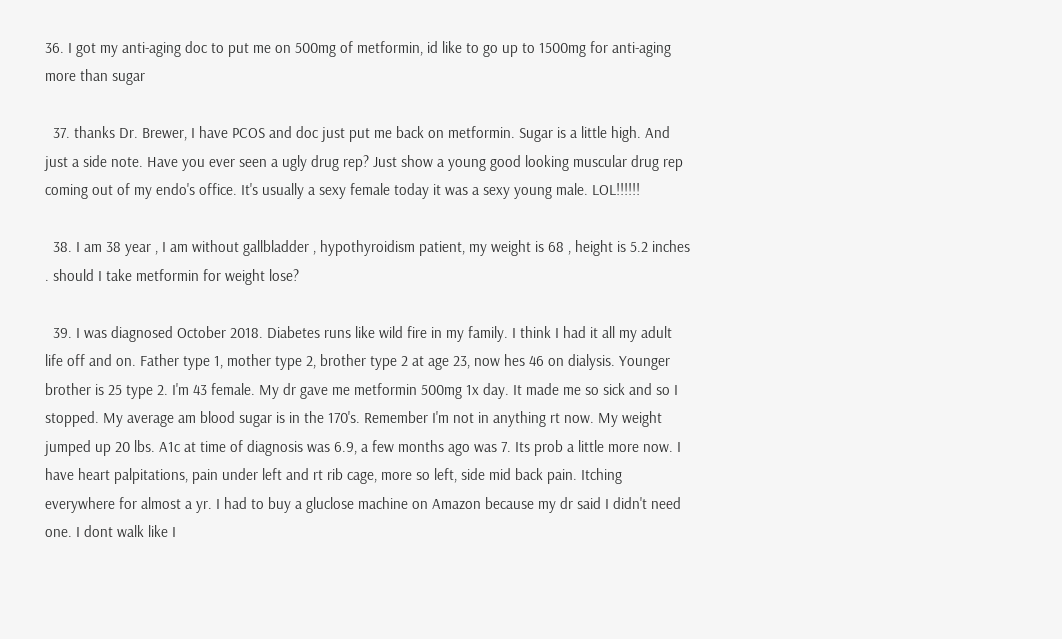36. I got my anti-aging doc to put me on 500mg of metformin, id like to go up to 1500mg for anti-aging more than sugar

  37. thanks Dr. Brewer, I have PCOS and doc just put me back on metformin. Sugar is a little high. And just a side note. Have you ever seen a ugly drug rep? Just show a young good looking muscular drug rep coming out of my endo's office. It's usually a sexy female today it was a sexy young male. LOL!!!!!!

  38. I am 38 year , I am without gallbladder , hypothyroidism patient, my weight is 68 , height is 5.2 inches . should I take metformin for weight lose?

  39. I was diagnosed October 2018. Diabetes runs like wild fire in my family. I think I had it all my adult life off and on. Father type 1, mother type 2, brother type 2 at age 23, now hes 46 on dialysis. Younger brother is 25 type 2. I'm 43 female. My dr gave me metformin 500mg 1x day. It made me so sick and so I stopped. My average am blood sugar is in the 170's. Remember I'm not in anything rt now. My weight jumped up 20 lbs. A1c at time of diagnosis was 6.9, a few months ago was 7. Its prob a little more now. I have heart palpitations, pain under left and rt rib cage, more so left, side mid back pain. Itching everywhere for almost a yr. I had to buy a gluclose machine on Amazon because my dr said I didn't need one. I dont walk like I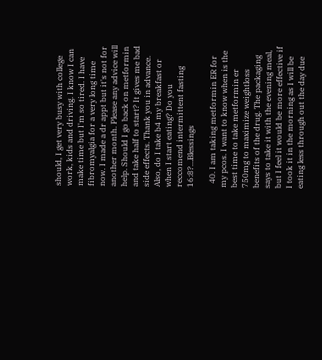should, I get very busy with college work, kids and driving. I know I can make time but I'm so tired. I have fibromyalgia for a very long time now. I made a dr appt but it's not for another month. Please any advice will help. Should I go back on metformin and take half to start? It gives me bad side effects. Thank you in advance. Also, do I take b4 my breakfast or when I start eating? Do you reccomend intermittent fasting 16:8?…Blessings

  40. I am taking metformin ER for my pcos. I want to know when is the best time to take metformin er 750mg to maximize weightloss benefits of the drug. The packaging says to take it with the evening meal, but I feel it would be more effective if I took it in the morning as I will be eating less through out the day due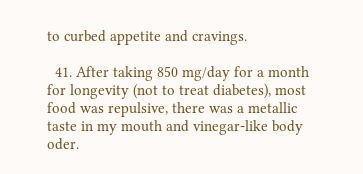to curbed appetite and cravings.

  41. After taking 850 mg/day for a month for longevity (not to treat diabetes), most food was repulsive, there was a metallic taste in my mouth and vinegar-like body oder.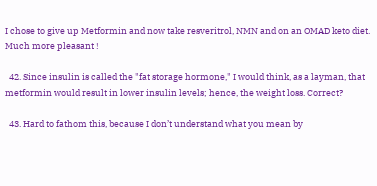I chose to give up Metformin and now take resveritrol, NMN and on an OMAD keto diet. Much more pleasant !

  42. Since insulin is called the "fat storage hormone," I would think, as a layman, that metformin would result in lower insulin levels; hence, the weight loss. Correct?

  43. Hard to fathom this, because I don’t understand what you mean by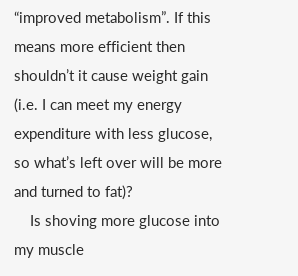“improved metabolism”. If this means more efficient then shouldn’t it cause weight gain (i.e. I can meet my energy expenditure with less glucose, so what’s left over will be more and turned to fat)?
    Is shoving more glucose into my muscle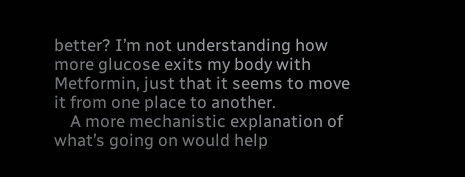better? I’m not understanding how more glucose exits my body with Metformin, just that it seems to move it from one place to another.
    A more mechanistic explanation of what’s going on would help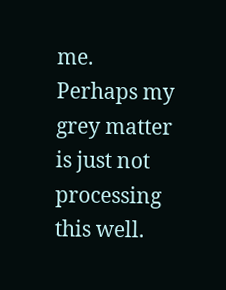me. Perhaps my grey matter is just not processing this well.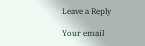Leave a Reply

Your email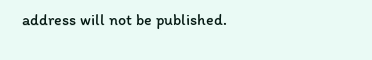address will not be published.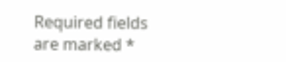Required fields are marked *